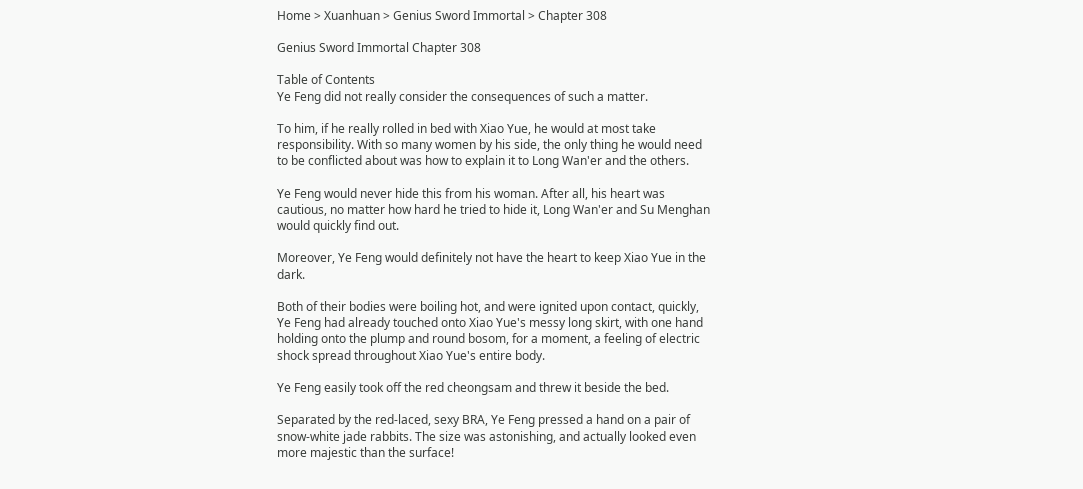Home > Xuanhuan > Genius Sword Immortal > Chapter 308

Genius Sword Immortal Chapter 308

Table of Contents
Ye Feng did not really consider the consequences of such a matter.

To him, if he really rolled in bed with Xiao Yue, he would at most take responsibility. With so many women by his side, the only thing he would need to be conflicted about was how to explain it to Long Wan'er and the others.

Ye Feng would never hide this from his woman. After all, his heart was cautious, no matter how hard he tried to hide it, Long Wan'er and Su Menghan would quickly find out.

Moreover, Ye Feng would definitely not have the heart to keep Xiao Yue in the dark.

Both of their bodies were boiling hot, and were ignited upon contact, quickly, Ye Feng had already touched onto Xiao Yue's messy long skirt, with one hand holding onto the plump and round bosom, for a moment, a feeling of electric shock spread throughout Xiao Yue's entire body.

Ye Feng easily took off the red cheongsam and threw it beside the bed.

Separated by the red-laced, sexy BRA, Ye Feng pressed a hand on a pair of snow-white jade rabbits. The size was astonishing, and actually looked even more majestic than the surface!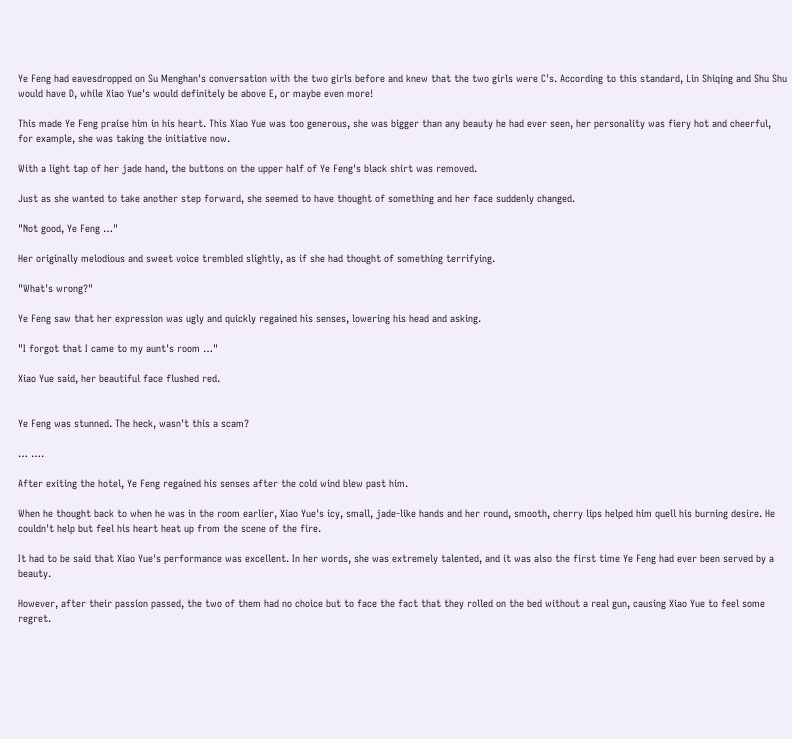Ye Feng had eavesdropped on Su Menghan's conversation with the two girls before and knew that the two girls were C's. According to this standard, Lin Shiqing and Shu Shu would have D, while Xiao Yue's would definitely be above E, or maybe even more!

This made Ye Feng praise him in his heart. This Xiao Yue was too generous, she was bigger than any beauty he had ever seen, her personality was fiery hot and cheerful, for example, she was taking the initiative now.

With a light tap of her jade hand, the buttons on the upper half of Ye Feng's black shirt was removed.

Just as she wanted to take another step forward, she seemed to have thought of something and her face suddenly changed.

"Not good, Ye Feng …"

Her originally melodious and sweet voice trembled slightly, as if she had thought of something terrifying.

"What's wrong?"

Ye Feng saw that her expression was ugly and quickly regained his senses, lowering his head and asking.

"I forgot that I came to my aunt's room …"

Xiao Yue said, her beautiful face flushed red.


Ye Feng was stunned. The heck, wasn't this a scam?

… ….

After exiting the hotel, Ye Feng regained his senses after the cold wind blew past him.

When he thought back to when he was in the room earlier, Xiao Yue's icy, small, jade-like hands and her round, smooth, cherry lips helped him quell his burning desire. He couldn't help but feel his heart heat up from the scene of the fire.

It had to be said that Xiao Yue's performance was excellent. In her words, she was extremely talented, and it was also the first time Ye Feng had ever been served by a beauty.

However, after their passion passed, the two of them had no choice but to face the fact that they rolled on the bed without a real gun, causing Xiao Yue to feel some regret.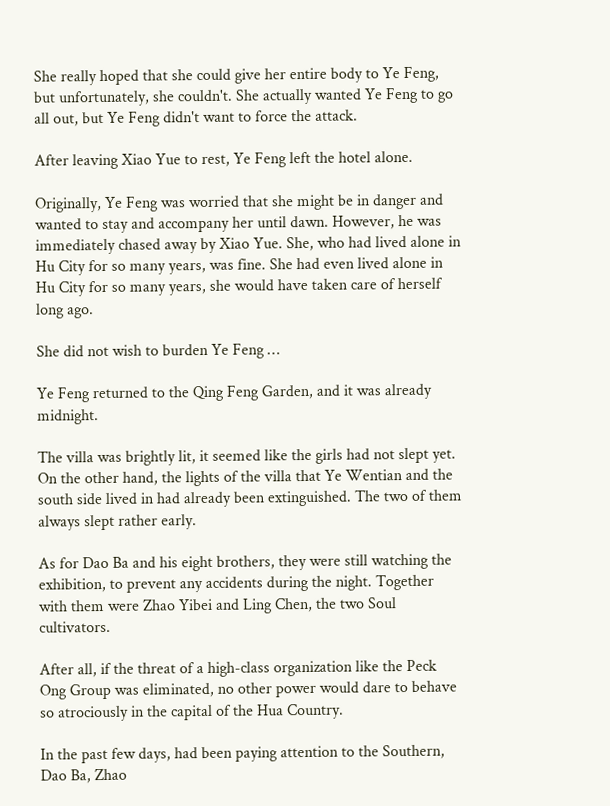She really hoped that she could give her entire body to Ye Feng, but unfortunately, she couldn't. She actually wanted Ye Feng to go all out, but Ye Feng didn't want to force the attack.

After leaving Xiao Yue to rest, Ye Feng left the hotel alone.

Originally, Ye Feng was worried that she might be in danger and wanted to stay and accompany her until dawn. However, he was immediately chased away by Xiao Yue. She, who had lived alone in Hu City for so many years, was fine. She had even lived alone in Hu City for so many years, she would have taken care of herself long ago.

She did not wish to burden Ye Feng …

Ye Feng returned to the Qing Feng Garden, and it was already midnight.

The villa was brightly lit, it seemed like the girls had not slept yet. On the other hand, the lights of the villa that Ye Wentian and the south side lived in had already been extinguished. The two of them always slept rather early.

As for Dao Ba and his eight brothers, they were still watching the exhibition, to prevent any accidents during the night. Together with them were Zhao Yibei and Ling Chen, the two Soul cultivators.

After all, if the threat of a high-class organization like the Peck Ong Group was eliminated, no other power would dare to behave so atrociously in the capital of the Hua Country.

In the past few days, had been paying attention to the Southern, Dao Ba, Zhao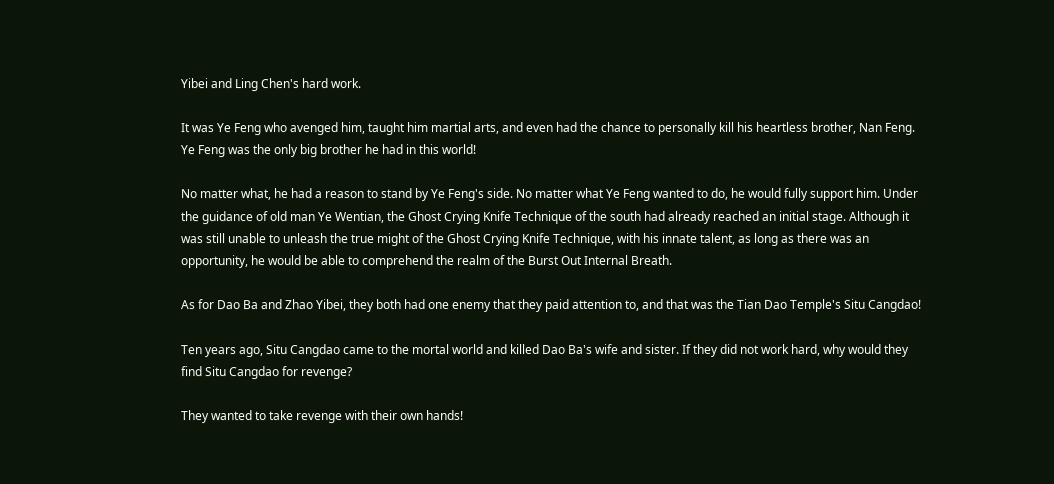Yibei and Ling Chen's hard work.

It was Ye Feng who avenged him, taught him martial arts, and even had the chance to personally kill his heartless brother, Nan Feng. Ye Feng was the only big brother he had in this world!

No matter what, he had a reason to stand by Ye Feng's side. No matter what Ye Feng wanted to do, he would fully support him. Under the guidance of old man Ye Wentian, the Ghost Crying Knife Technique of the south had already reached an initial stage. Although it was still unable to unleash the true might of the Ghost Crying Knife Technique, with his innate talent, as long as there was an opportunity, he would be able to comprehend the realm of the Burst Out Internal Breath.

As for Dao Ba and Zhao Yibei, they both had one enemy that they paid attention to, and that was the Tian Dao Temple's Situ Cangdao!

Ten years ago, Situ Cangdao came to the mortal world and killed Dao Ba's wife and sister. If they did not work hard, why would they find Situ Cangdao for revenge?

They wanted to take revenge with their own hands!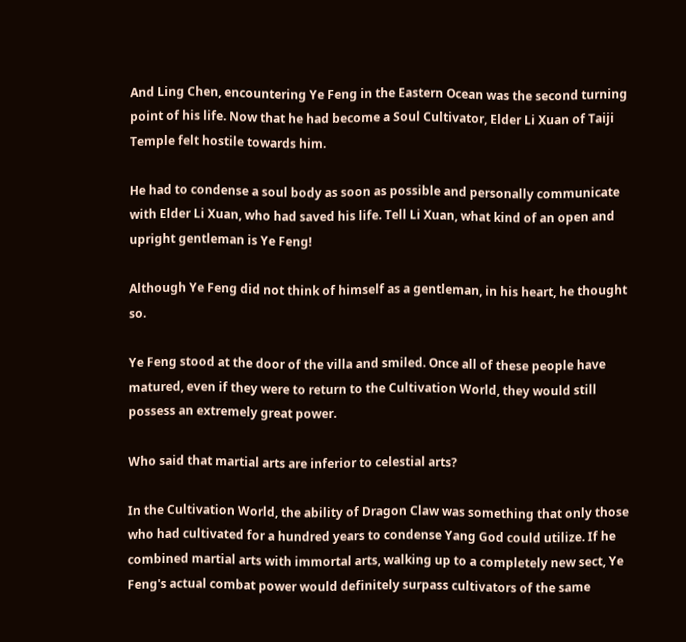And Ling Chen, encountering Ye Feng in the Eastern Ocean was the second turning point of his life. Now that he had become a Soul Cultivator, Elder Li Xuan of Taiji Temple felt hostile towards him.

He had to condense a soul body as soon as possible and personally communicate with Elder Li Xuan, who had saved his life. Tell Li Xuan, what kind of an open and upright gentleman is Ye Feng!

Although Ye Feng did not think of himself as a gentleman, in his heart, he thought so.

Ye Feng stood at the door of the villa and smiled. Once all of these people have matured, even if they were to return to the Cultivation World, they would still possess an extremely great power.

Who said that martial arts are inferior to celestial arts?

In the Cultivation World, the ability of Dragon Claw was something that only those who had cultivated for a hundred years to condense Yang God could utilize. If he combined martial arts with immortal arts, walking up to a completely new sect, Ye Feng's actual combat power would definitely surpass cultivators of the same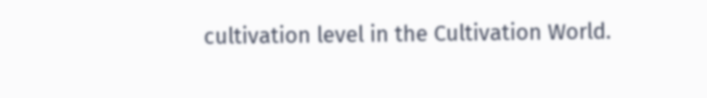cultivation level in the Cultivation World.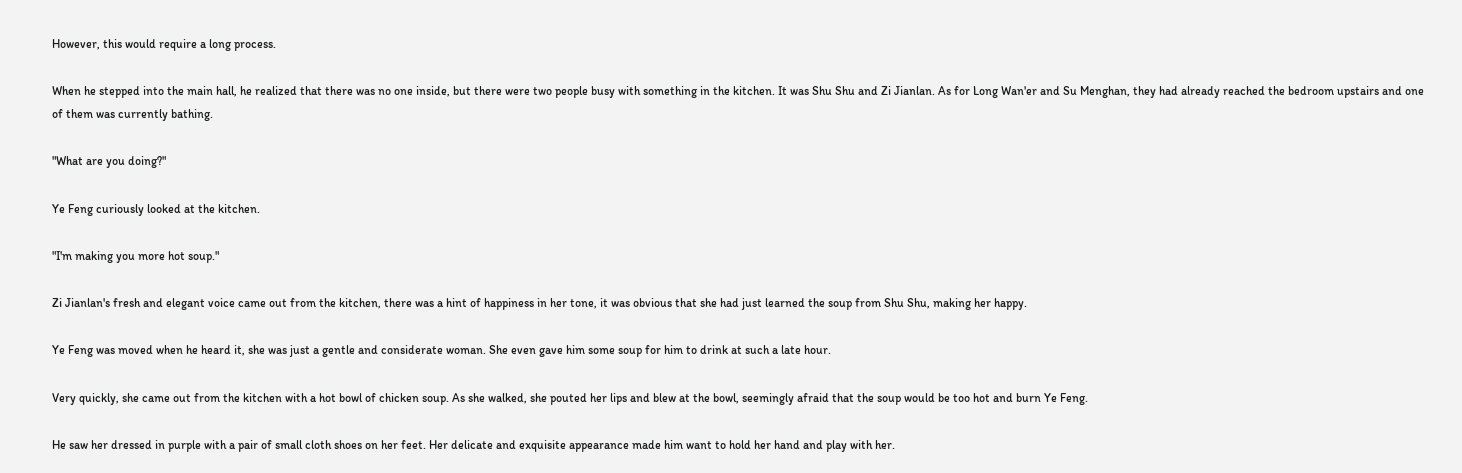However, this would require a long process.

When he stepped into the main hall, he realized that there was no one inside, but there were two people busy with something in the kitchen. It was Shu Shu and Zi Jianlan. As for Long Wan'er and Su Menghan, they had already reached the bedroom upstairs and one of them was currently bathing.

"What are you doing?"

Ye Feng curiously looked at the kitchen.

"I'm making you more hot soup."

Zi Jianlan's fresh and elegant voice came out from the kitchen, there was a hint of happiness in her tone, it was obvious that she had just learned the soup from Shu Shu, making her happy.

Ye Feng was moved when he heard it, she was just a gentle and considerate woman. She even gave him some soup for him to drink at such a late hour.

Very quickly, she came out from the kitchen with a hot bowl of chicken soup. As she walked, she pouted her lips and blew at the bowl, seemingly afraid that the soup would be too hot and burn Ye Feng.

He saw her dressed in purple with a pair of small cloth shoes on her feet. Her delicate and exquisite appearance made him want to hold her hand and play with her.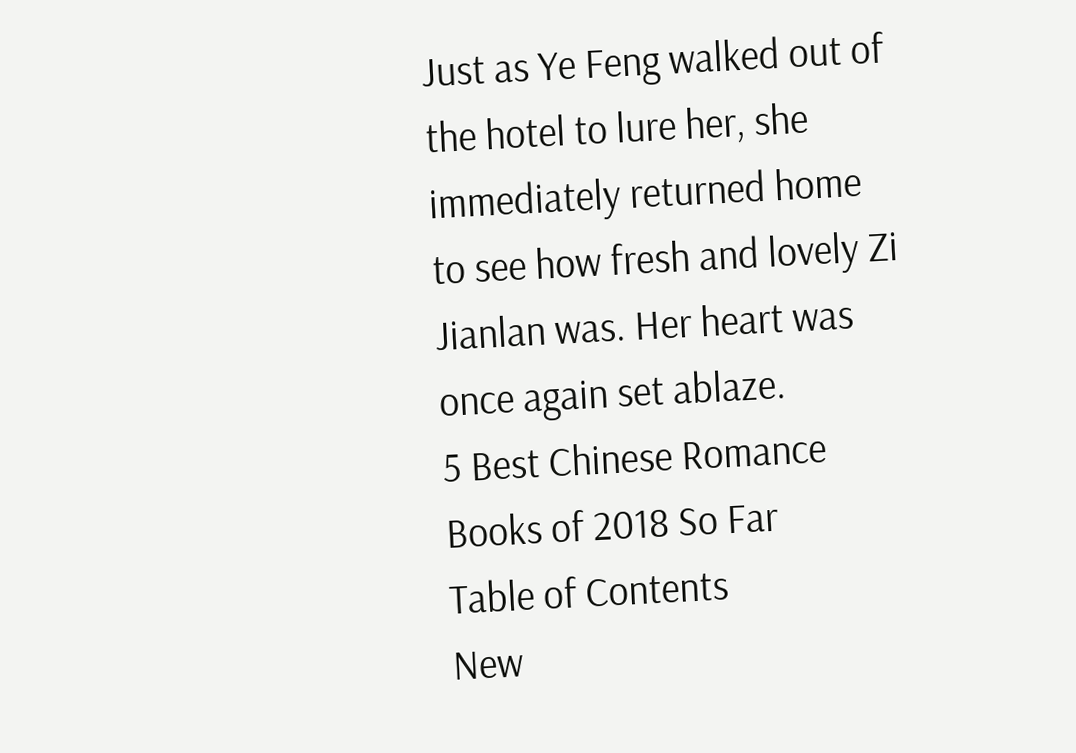Just as Ye Feng walked out of the hotel to lure her, she immediately returned home to see how fresh and lovely Zi Jianlan was. Her heart was once again set ablaze.
5 Best Chinese Romance Books of 2018 So Far
Table of Contents
New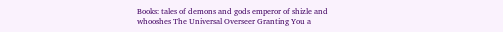Books: tales of demons and gods emperor of shizle and whooshes The Universal Overseer Granting You a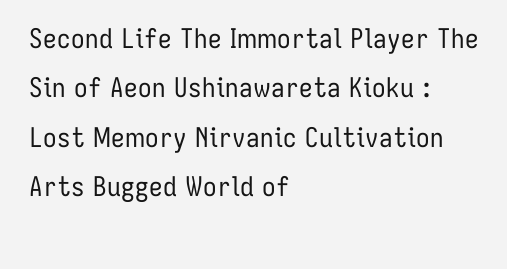Second Life The Immortal Player The Sin of Aeon Ushinawareta Kioku : Lost Memory Nirvanic Cultivation Arts Bugged World of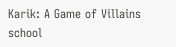Karik: A Game of Villains school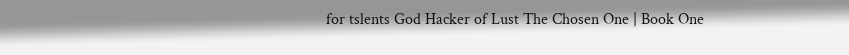for tslents God Hacker of Lust The Chosen One | Book One